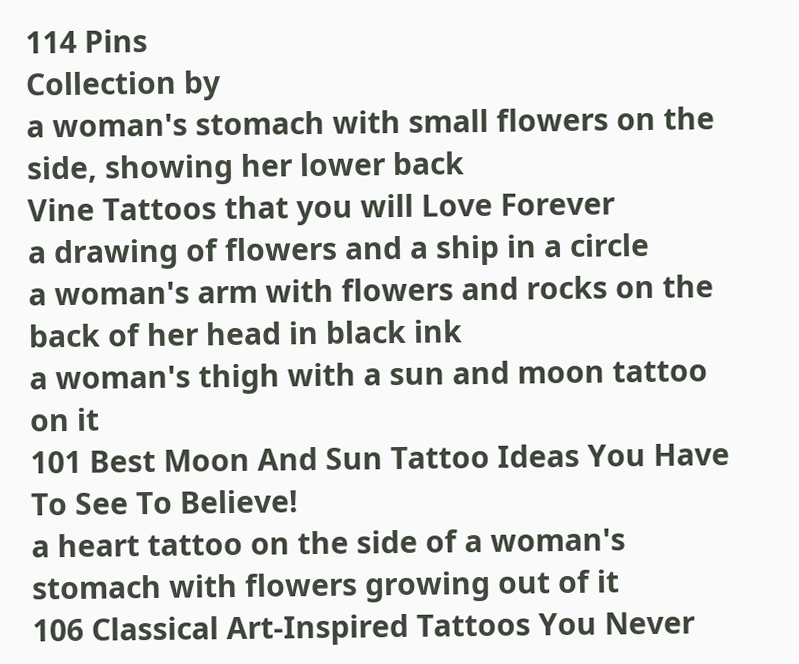114 Pins
Collection by
a woman's stomach with small flowers on the side, showing her lower back
Vine Tattoos that you will Love Forever
a drawing of flowers and a ship in a circle
a woman's arm with flowers and rocks on the back of her head in black ink
a woman's thigh with a sun and moon tattoo on it
101 Best Moon And Sun Tattoo Ideas You Have To See To Believe!
a heart tattoo on the side of a woman's stomach with flowers growing out of it
106 Classical Art-Inspired Tattoos You Never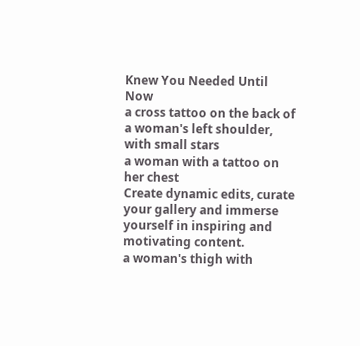Knew You Needed Until Now
a cross tattoo on the back of a woman's left shoulder, with small stars
a woman with a tattoo on her chest
Create dynamic edits, curate your gallery and immerse yourself in inspiring and motivating content.
a woman's thigh with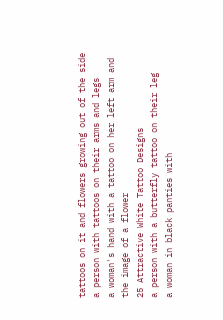tattoos on it and flowers growing out of the side
a person with tattoos on their arms and legs
a woman's hand with a tattoo on her left arm and the image of a flower
25 Attractive White Tattoo Designs
a person with a butterfly tattoo on their leg
a woman in black panties with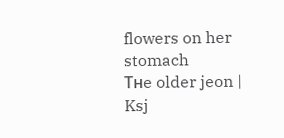flowers on her stomach
Тнe older jeon | Ksj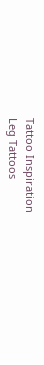Tattoo Inspiration
Leg Tattoos